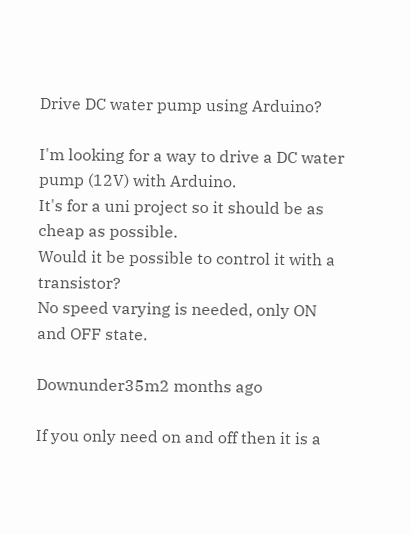Drive DC water pump using Arduino?

I'm looking for a way to drive a DC water pump (12V) with Arduino.
It's for a uni project so it should be as cheap as possible.
Would it be possible to control it with a transistor?
No speed varying is needed, only ON and OFF state.

Downunder35m2 months ago

If you only need on and off then it is a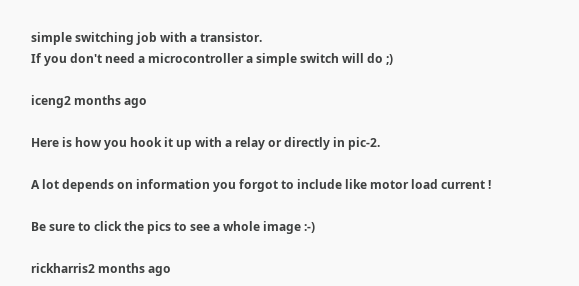simple switching job with a transistor.
If you don't need a microcontroller a simple switch will do ;)

iceng2 months ago

Here is how you hook it up with a relay or directly in pic-2.

A lot depends on information you forgot to include like motor load current !

Be sure to click the pics to see a whole image :-)

rickharris2 months ago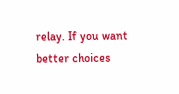relay. If you want better choices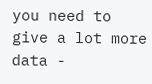you need to give a lot more data -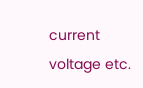current voltage etc.